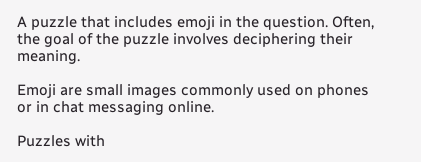A puzzle that includes emoji in the question. Often, the goal of the puzzle involves deciphering their meaning.

Emoji are small images commonly used on phones or in chat messaging online.

Puzzles with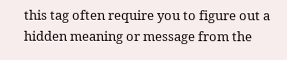this tag often require you to figure out a hidden meaning or message from the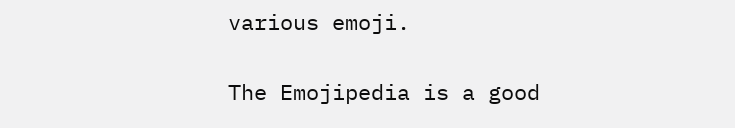various emoji.

The Emojipedia is a good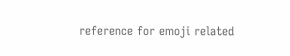reference for emoji related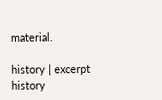material.

history | excerpt history